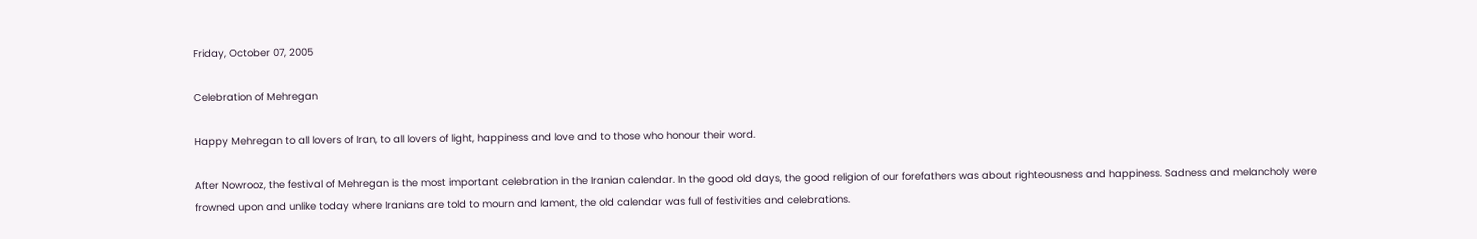Friday, October 07, 2005

Celebration of Mehregan

Happy Mehregan to all lovers of Iran, to all lovers of light, happiness and love and to those who honour their word.

After Nowrooz, the festival of Mehregan is the most important celebration in the Iranian calendar. In the good old days, the good religion of our forefathers was about righteousness and happiness. Sadness and melancholy were frowned upon and unlike today where Iranians are told to mourn and lament, the old calendar was full of festivities and celebrations.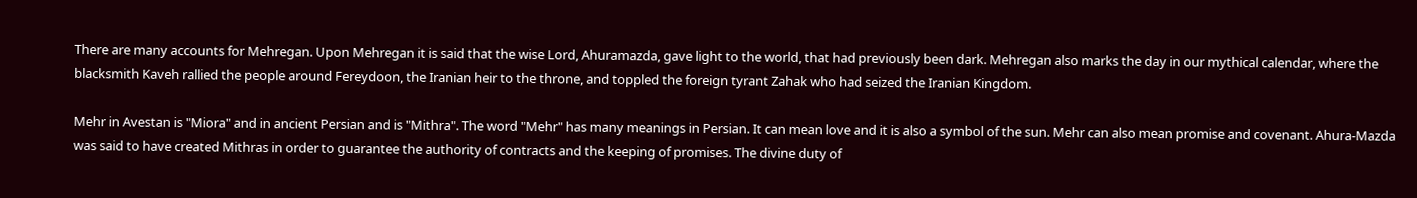There are many accounts for Mehregan. Upon Mehregan it is said that the wise Lord, Ahuramazda, gave light to the world, that had previously been dark. Mehregan also marks the day in our mythical calendar, where the blacksmith Kaveh rallied the people around Fereydoon, the Iranian heir to the throne, and toppled the foreign tyrant Zahak who had seized the Iranian Kingdom.

Mehr in Avestan is "Miora" and in ancient Persian and is "Mithra". The word "Mehr" has many meanings in Persian. It can mean love and it is also a symbol of the sun. Mehr can also mean promise and covenant. Ahura-Mazda was said to have created Mithras in order to guarantee the authority of contracts and the keeping of promises. The divine duty of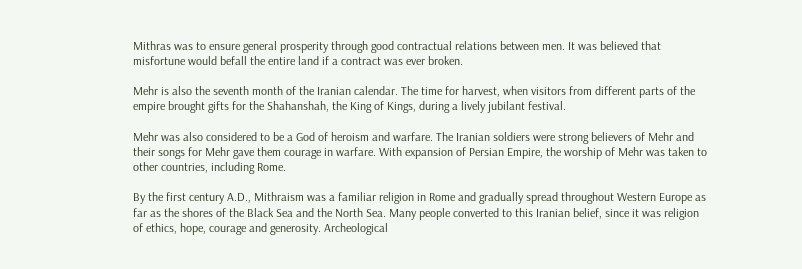Mithras was to ensure general prosperity through good contractual relations between men. It was believed that misfortune would befall the entire land if a contract was ever broken.

Mehr is also the seventh month of the Iranian calendar. The time for harvest, when visitors from different parts of the empire brought gifts for the Shahanshah, the King of Kings, during a lively jubilant festival.

Mehr was also considered to be a God of heroism and warfare. The Iranian soldiers were strong believers of Mehr and their songs for Mehr gave them courage in warfare. With expansion of Persian Empire, the worship of Mehr was taken to other countries, including Rome.

By the first century A.D., Mithraism was a familiar religion in Rome and gradually spread throughout Western Europe as far as the shores of the Black Sea and the North Sea. Many people converted to this Iranian belief, since it was religion of ethics, hope, courage and generosity. Archeological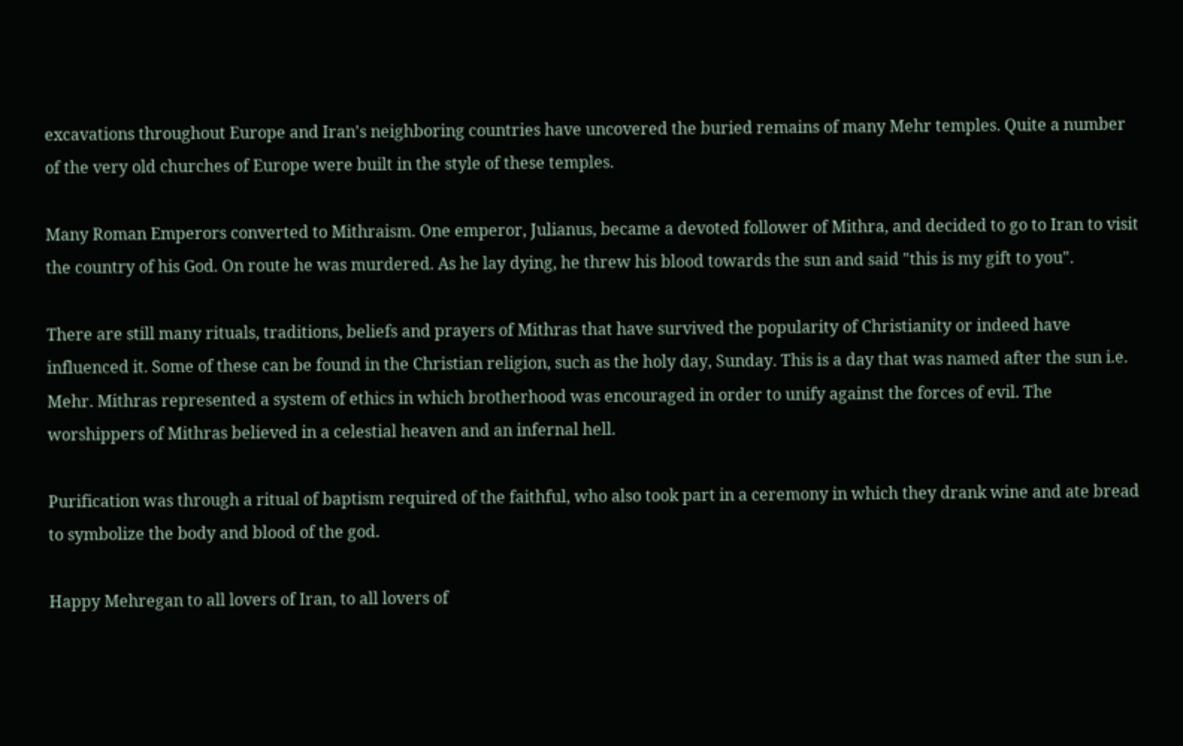excavations throughout Europe and Iran's neighboring countries have uncovered the buried remains of many Mehr temples. Quite a number of the very old churches of Europe were built in the style of these temples.

Many Roman Emperors converted to Mithraism. One emperor, Julianus, became a devoted follower of Mithra, and decided to go to Iran to visit the country of his God. On route he was murdered. As he lay dying, he threw his blood towards the sun and said "this is my gift to you".

There are still many rituals, traditions, beliefs and prayers of Mithras that have survived the popularity of Christianity or indeed have influenced it. Some of these can be found in the Christian religion, such as the holy day, Sunday. This is a day that was named after the sun i.e. Mehr. Mithras represented a system of ethics in which brotherhood was encouraged in order to unify against the forces of evil. The worshippers of Mithras believed in a celestial heaven and an infernal hell.

Purification was through a ritual of baptism required of the faithful, who also took part in a ceremony in which they drank wine and ate bread to symbolize the body and blood of the god.

Happy Mehregan to all lovers of Iran, to all lovers of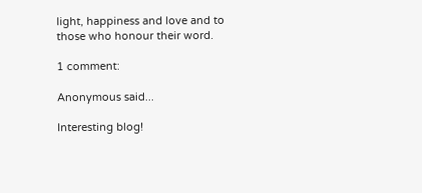light, happiness and love and to those who honour their word.

1 comment:

Anonymous said...

Interesting blog!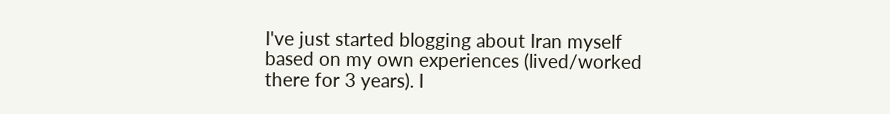I've just started blogging about Iran myself based on my own experiences (lived/worked there for 3 years). I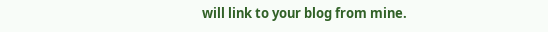will link to your blog from mine.